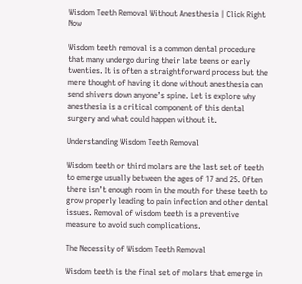Wisdom Teeth Removal Without Anesthesia | Click Right Now

Wisdom teeth removal is a common dental procedure that many undergo during their late teens or early twenties. It is often a straightforward process but the mere thought of having it done without anesthesia can send shivers down anyone’s spine. Let is explore why anesthesia is a critical component of this dental surgery and what could happen without it.

Understanding Wisdom Teeth Removal

Wisdom teeth or third molars are the last set of teeth to emerge usually between the ages of 17 and 25. Often there isn’t enough room in the mouth for these teeth to grow properly leading to pain infection and other dental issues. Removal of wisdom teeth is a preventive measure to avoid such complications.

The Necessity of Wisdom Teeth Removal

Wisdom teeth is the final set of molars that emerge in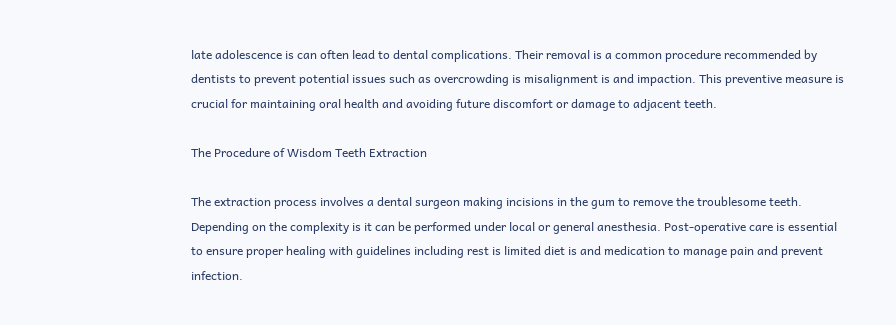late adolescence is can often lead to dental complications. Their removal is a common procedure recommended by dentists to prevent potential issues such as overcrowding is misalignment is and impaction. This preventive measure is crucial for maintaining oral health and avoiding future discomfort or damage to adjacent teeth.

The Procedure of Wisdom Teeth Extraction

The extraction process involves a dental surgeon making incisions in the gum to remove the troublesome teeth. Depending on the complexity is it can be performed under local or general anesthesia. Post-operative care is essential to ensure proper healing with guidelines including rest is limited diet is and medication to manage pain and prevent infection.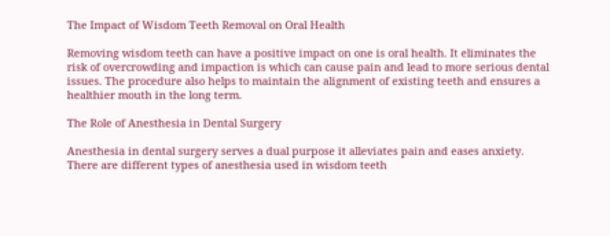The Impact of Wisdom Teeth Removal on Oral Health

Removing wisdom teeth can have a positive impact on one is oral health. It eliminates the risk of overcrowding and impaction is which can cause pain and lead to more serious dental issues. The procedure also helps to maintain the alignment of existing teeth and ensures a healthier mouth in the long term.

The Role of Anesthesia in Dental Surgery

Anesthesia in dental surgery serves a dual purpose it alleviates pain and eases anxiety. There are different types of anesthesia used in wisdom teeth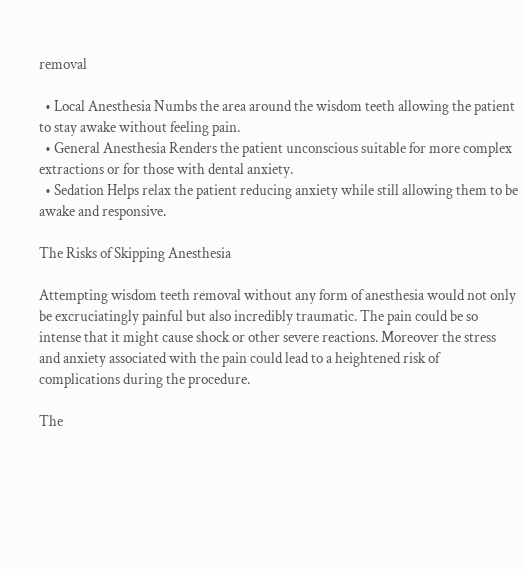removal

  • Local Anesthesia Numbs the area around the wisdom teeth allowing the patient to stay awake without feeling pain.
  • General Anesthesia Renders the patient unconscious suitable for more complex extractions or for those with dental anxiety.
  • Sedation Helps relax the patient reducing anxiety while still allowing them to be awake and responsive.

The Risks of Skipping Anesthesia

Attempting wisdom teeth removal without any form of anesthesia would not only be excruciatingly painful but also incredibly traumatic. The pain could be so intense that it might cause shock or other severe reactions. Moreover the stress and anxiety associated with the pain could lead to a heightened risk of complications during the procedure.

The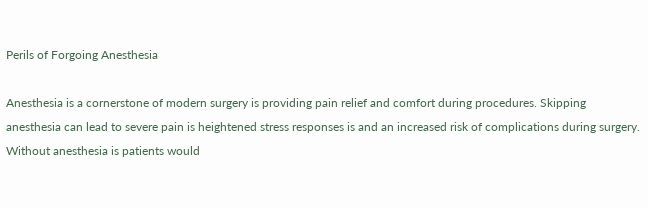Perils of Forgoing Anesthesia

Anesthesia is a cornerstone of modern surgery is providing pain relief and comfort during procedures. Skipping anesthesia can lead to severe pain is heightened stress responses is and an increased risk of complications during surgery. Without anesthesia is patients would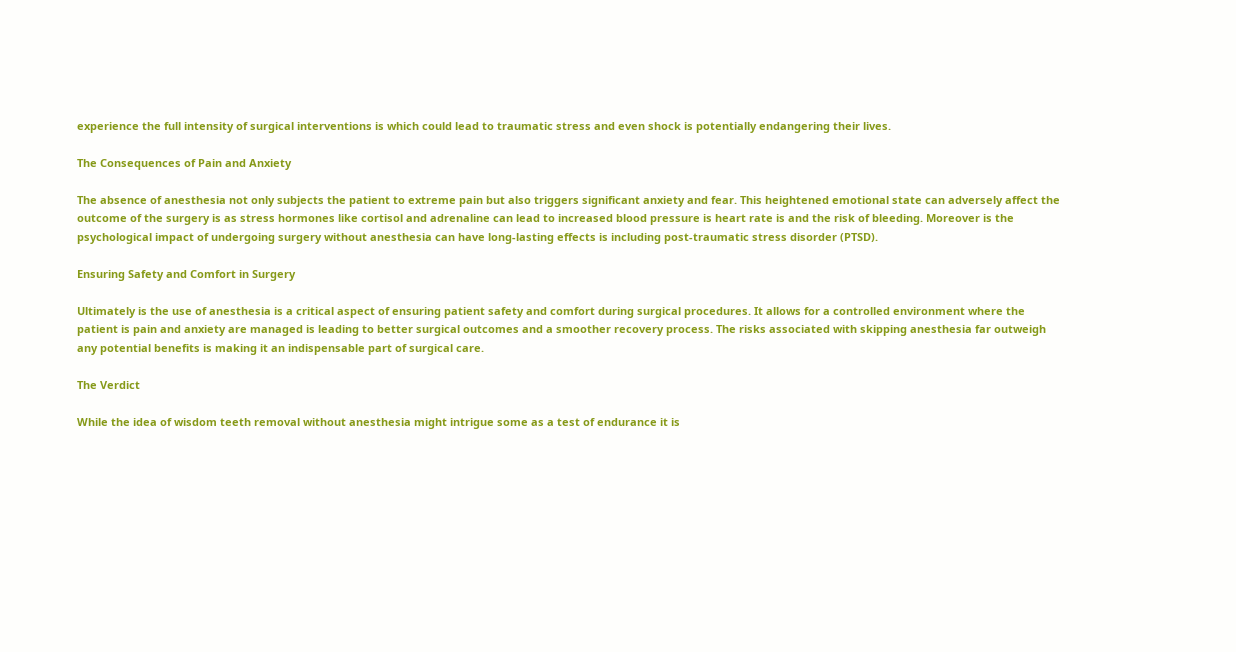experience the full intensity of surgical interventions is which could lead to traumatic stress and even shock is potentially endangering their lives.

The Consequences of Pain and Anxiety

The absence of anesthesia not only subjects the patient to extreme pain but also triggers significant anxiety and fear. This heightened emotional state can adversely affect the outcome of the surgery is as stress hormones like cortisol and adrenaline can lead to increased blood pressure is heart rate is and the risk of bleeding. Moreover is the psychological impact of undergoing surgery without anesthesia can have long-lasting effects is including post-traumatic stress disorder (PTSD).

Ensuring Safety and Comfort in Surgery

Ultimately is the use of anesthesia is a critical aspect of ensuring patient safety and comfort during surgical procedures. It allows for a controlled environment where the patient is pain and anxiety are managed is leading to better surgical outcomes and a smoother recovery process. The risks associated with skipping anesthesia far outweigh any potential benefits is making it an indispensable part of surgical care.

The Verdict

While the idea of wisdom teeth removal without anesthesia might intrigue some as a test of endurance it is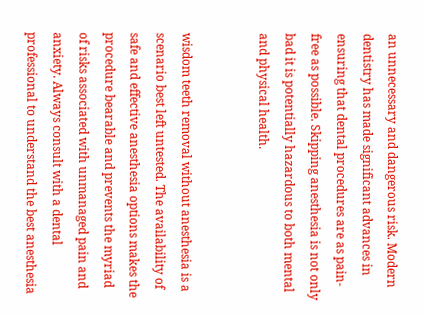an unnecessary and dangerous risk. Modern dentistry has made significant advances in ensuring that dental procedures are as pain-free as possible. Skipping anesthesia is not only bad it is potentially hazardous to both mental and physical health.


wisdom teeth removal without anesthesia is a scenario best left untested. The availability of safe and effective anesthesia options makes the procedure bearable and prevents the myriad of risks associated with unmanaged pain and anxiety. Always consult with a dental professional to understand the best anesthesia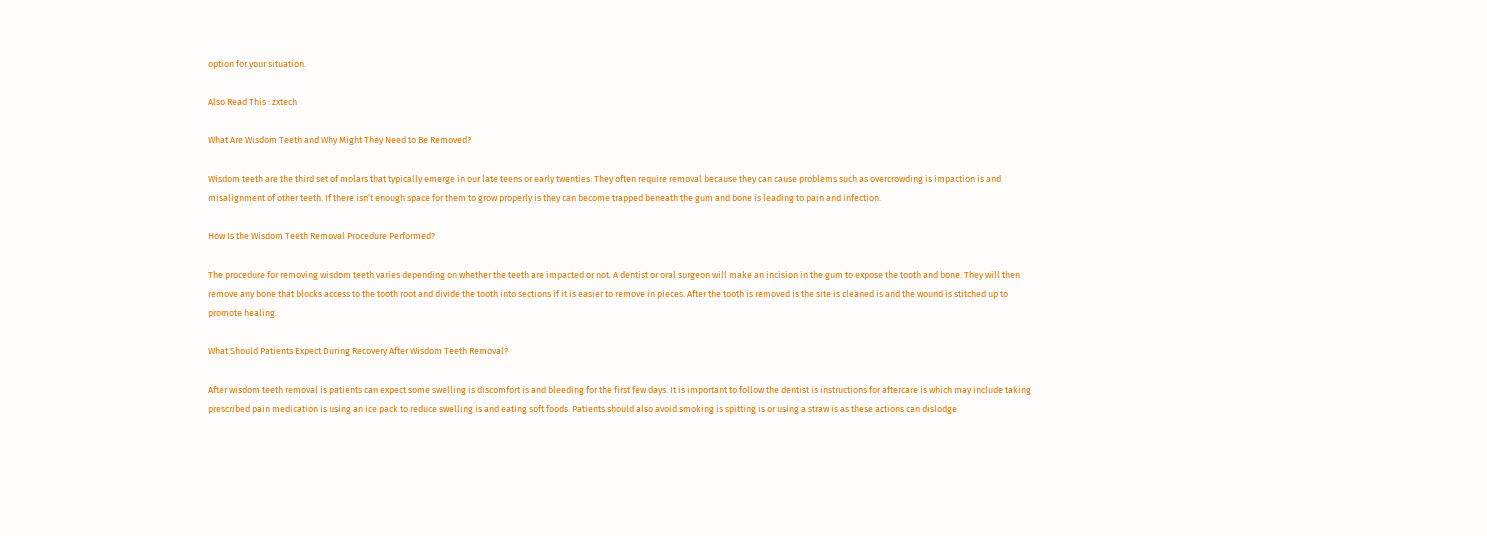option for your situation.

Also Read This : zxtech

What Are Wisdom Teeth and Why Might They Need to Be Removed?

Wisdom teeth are the third set of molars that typically emerge in our late teens or early twenties. They often require removal because they can cause problems such as overcrowding is impaction is and misalignment of other teeth. If there isn’t enough space for them to grow properly is they can become trapped beneath the gum and bone is leading to pain and infection.

How Is the Wisdom Teeth Removal Procedure Performed?

The procedure for removing wisdom teeth varies depending on whether the teeth are impacted or not. A dentist or oral surgeon will make an incision in the gum to expose the tooth and bone. They will then remove any bone that blocks access to the tooth root and divide the tooth into sections if it is easier to remove in pieces. After the tooth is removed is the site is cleaned is and the wound is stitched up to promote healing.

What Should Patients Expect During Recovery After Wisdom Teeth Removal?

After wisdom teeth removal is patients can expect some swelling is discomfort is and bleeding for the first few days. It is important to follow the dentist is instructions for aftercare is which may include taking prescribed pain medication is using an ice pack to reduce swelling is and eating soft foods. Patients should also avoid smoking is spitting is or using a straw is as these actions can dislodge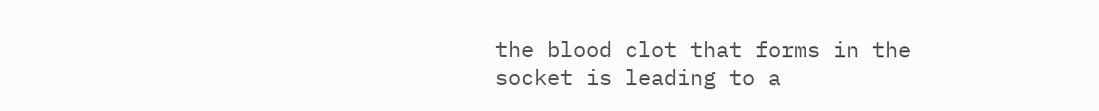the blood clot that forms in the socket is leading to a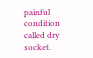painful condition called dry socket.